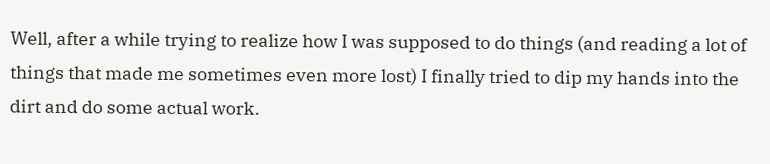Well, after a while trying to realize how I was supposed to do things (and reading a lot of things that made me sometimes even more lost) I finally tried to dip my hands into the dirt and do some actual work.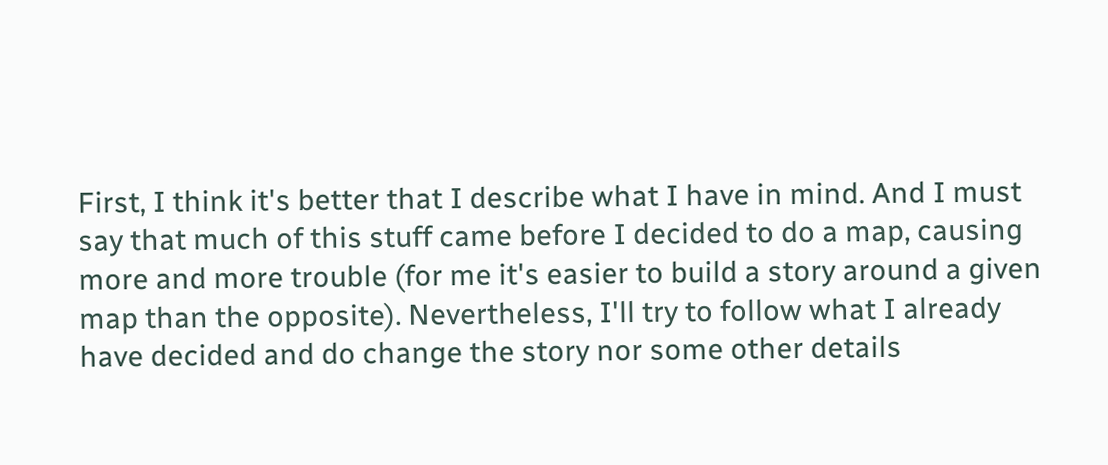First, I think it's better that I describe what I have in mind. And I must say that much of this stuff came before I decided to do a map, causing more and more trouble (for me it's easier to build a story around a given map than the opposite). Nevertheless, I'll try to follow what I already have decided and do change the story nor some other details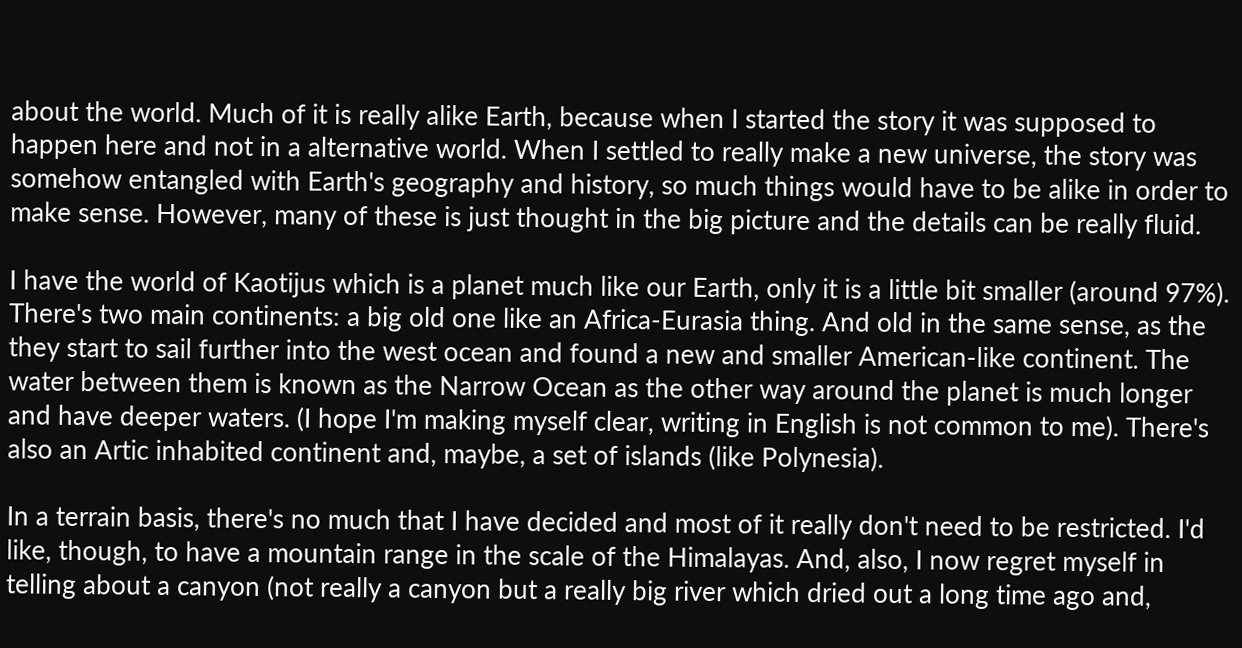about the world. Much of it is really alike Earth, because when I started the story it was supposed to happen here and not in a alternative world. When I settled to really make a new universe, the story was somehow entangled with Earth's geography and history, so much things would have to be alike in order to make sense. However, many of these is just thought in the big picture and the details can be really fluid.

I have the world of Kaotijus which is a planet much like our Earth, only it is a little bit smaller (around 97%). There's two main continents: a big old one like an Africa-Eurasia thing. And old in the same sense, as the they start to sail further into the west ocean and found a new and smaller American-like continent. The water between them is known as the Narrow Ocean as the other way around the planet is much longer and have deeper waters. (I hope I'm making myself clear, writing in English is not common to me). There's also an Artic inhabited continent and, maybe, a set of islands (like Polynesia).

In a terrain basis, there's no much that I have decided and most of it really don't need to be restricted. I'd like, though, to have a mountain range in the scale of the Himalayas. And, also, I now regret myself in telling about a canyon (not really a canyon but a really big river which dried out a long time ago and,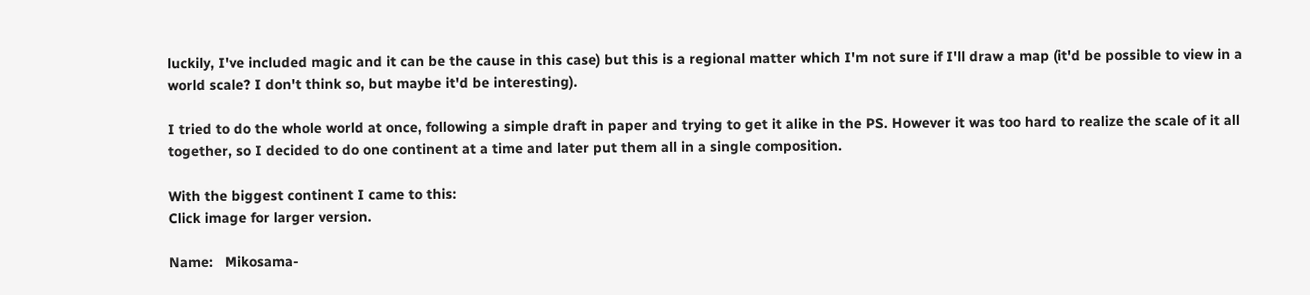luckily, I've included magic and it can be the cause in this case) but this is a regional matter which I'm not sure if I'll draw a map (it'd be possible to view in a world scale? I don't think so, but maybe it'd be interesting).

I tried to do the whole world at once, following a simple draft in paper and trying to get it alike in the PS. However it was too hard to realize the scale of it all together, so I decided to do one continent at a time and later put them all in a single composition.

With the biggest continent I came to this:
Click image for larger version.

Name:   Mikosama-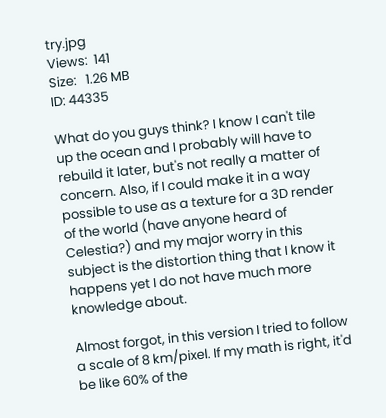try.jpg
Views:  141
Size:   1.26 MB
ID: 44335

What do you guys think? I know I can't tile up the ocean and I probably will have to rebuild it later, but's not really a matter of concern. Also, if I could make it in a way possible to use as a texture for a 3D render of the world (have anyone heard of Celestia?) and my major worry in this subject is the distortion thing that I know it happens yet I do not have much more knowledge about.

Almost forgot, in this version I tried to follow a scale of 8 km/pixel. If my math is right, it'd be like 60% of the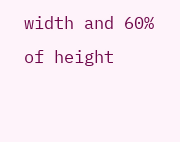width and 60% of height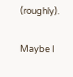(roughly).

Maybe I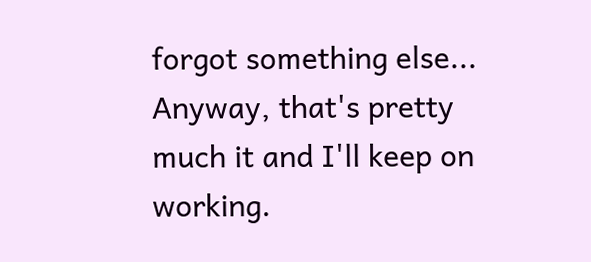forgot something else... Anyway, that's pretty much it and I'll keep on working.